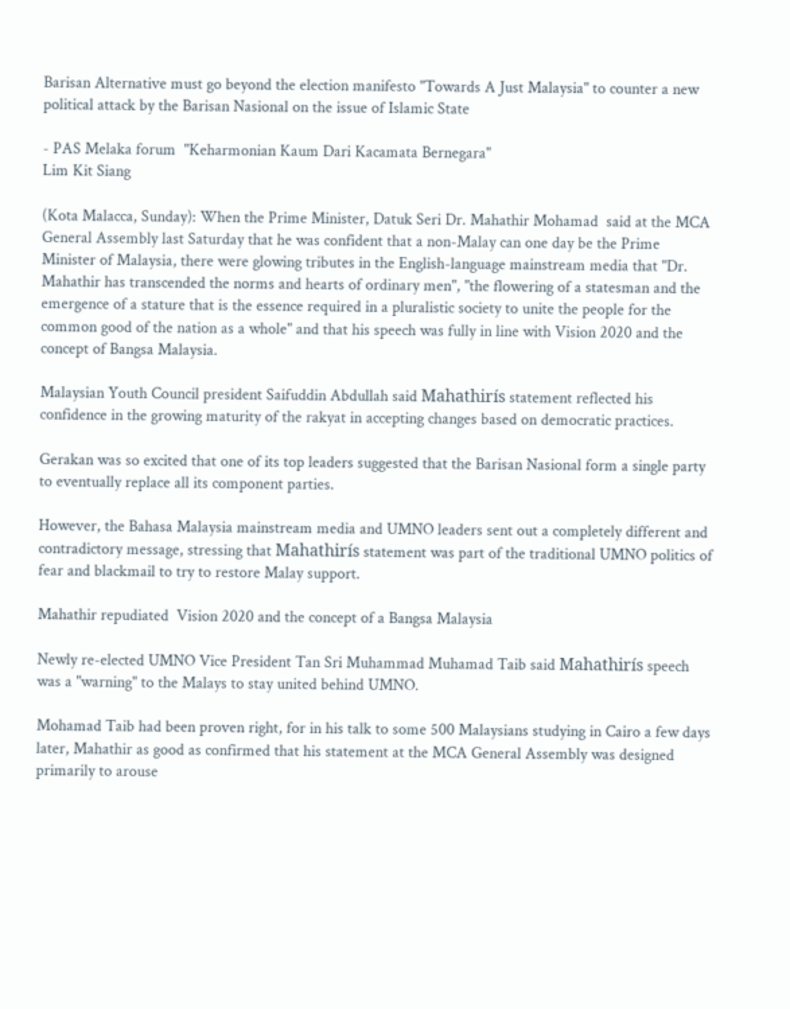Barisan Alternative must go beyond the election manifesto "Towards A Just Malaysia" to counter a new  political attack by the Barisan Nasional on the issue of Islamic State

- PAS Melaka forum  "Keharmonian Kaum Dari Kacamata Bernegara"
Lim Kit Siang

(Kota Malacca, Sunday): When the Prime Minister, Datuk Seri Dr. Mahathir Mohamad  said at the MCA General Assembly last Saturday that he was confident that a non-Malay can one day be the Prime Minister of Malaysia, there were glowing tributes in the English-language mainstream media that "Dr. Mahathir has transcended the norms and hearts of ordinary men", "the flowering of a statesman and the emergence of a stature that is the essence required in a pluralistic society to unite the people for the common good of the nation as a whole" and that his speech was fully in line with Vision 2020 and the concept of Bangsa Malaysia.

Malaysian Youth Council president Saifuddin Abdullah said Mahathirís statement reflected his confidence in the growing maturity of the rakyat in accepting changes based on democratic practices.

Gerakan was so excited that one of its top leaders suggested that the Barisan Nasional form a single party to eventually replace all its component parties.

However, the Bahasa Malaysia mainstream media and UMNO leaders sent out a completely different and contradictory message, stressing that Mahathirís statement was part of the traditional UMNO politics of fear and blackmail to try to restore Malay support.

Mahathir repudiated  Vision 2020 and the concept of a Bangsa Malaysia

Newly re-elected UMNO Vice President Tan Sri Muhammad Muhamad Taib said Mahathirís speech was a "warning" to the Malays to stay united behind UMNO.

Mohamad Taib had been proven right, for in his talk to some 500 Malaysians studying in Cairo a few days later, Mahathir as good as confirmed that his statement at the MCA General Assembly was designed primarily to arouse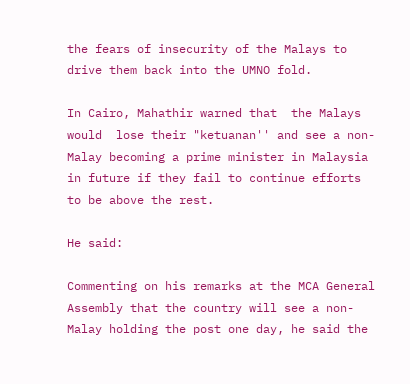the fears of insecurity of the Malays to drive them back into the UMNO fold.

In Cairo, Mahathir warned that  the Malays would  lose their "ketuanan'' and see a non-Malay becoming a prime minister in Malaysia in future if they fail to continue efforts to be above the rest.

He said:

Commenting on his remarks at the MCA General Assembly that the country will see a non-Malay holding the post one day, he said the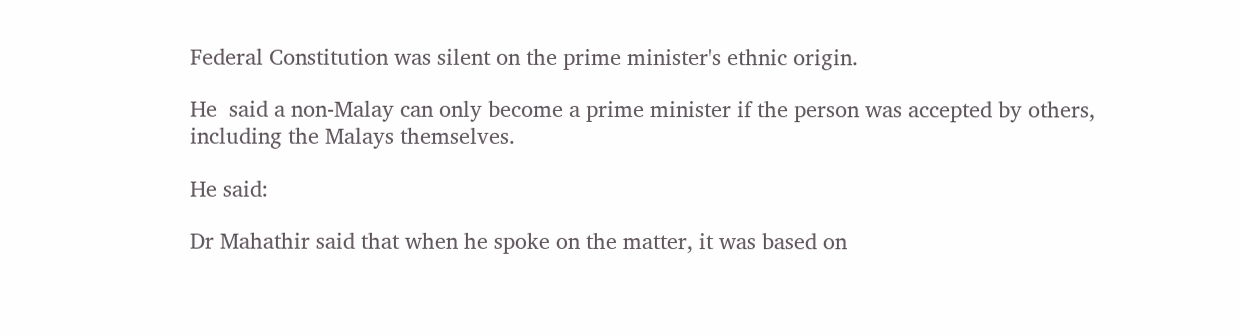Federal Constitution was silent on the prime minister's ethnic origin.

He  said a non-Malay can only become a prime minister if the person was accepted by others, including the Malays themselves.

He said:

Dr Mahathir said that when he spoke on the matter, it was based on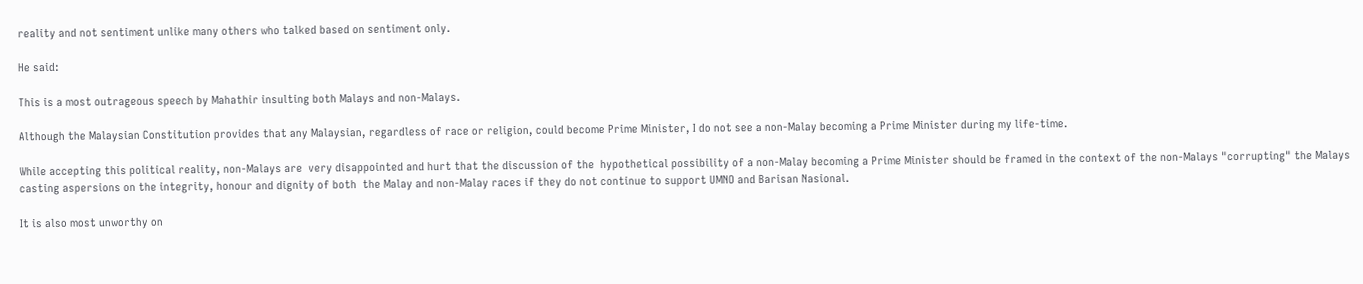reality and not sentiment unlike many others who talked based on sentiment only.

He said:

This is a most outrageous speech by Mahathir insulting both Malays and non-Malays.

Although the Malaysian Constitution provides that any Malaysian, regardless of race or religion, could become Prime Minister, I do not see a non-Malay becoming a Prime Minister during my life-time.

While accepting this political reality, non-Malays are  very disappointed and hurt that the discussion of the  hypothetical possibility of a non-Malay becoming a Prime Minister should be framed in the context of the non-Malays "corrupting" the Malays casting aspersions on the integrity, honour and dignity of both  the Malay and non-Malay races if they do not continue to support UMNO and Barisan Nasional.

It is also most unworthy on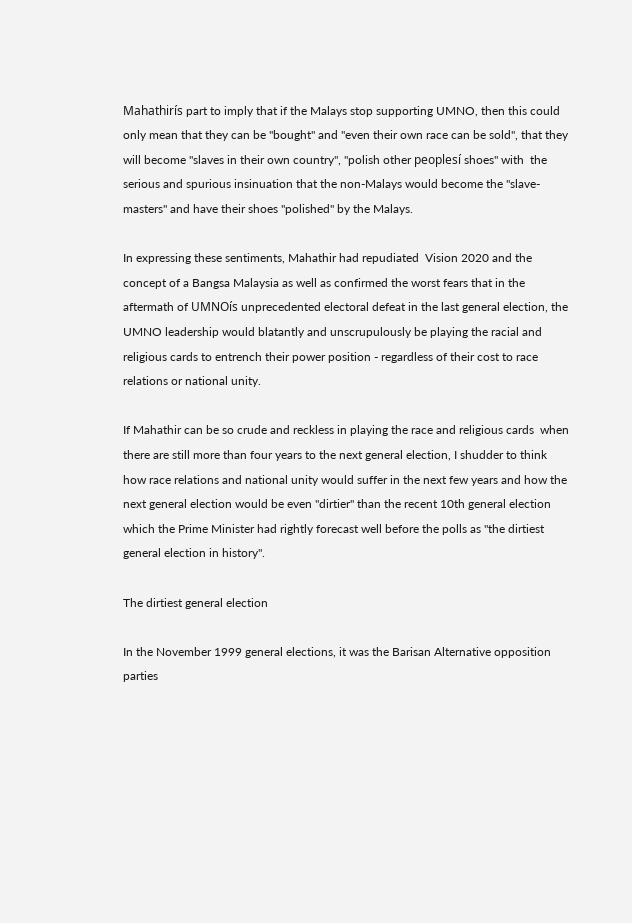Mahathirís part to imply that if the Malays stop supporting UMNO, then this could only mean that they can be "bought" and "even their own race can be sold", that they will become "slaves in their own country", "polish other peoplesí shoes" with  the serious and spurious insinuation that the non-Malays would become the "slave-masters" and have their shoes "polished" by the Malays.

In expressing these sentiments, Mahathir had repudiated  Vision 2020 and the concept of a Bangsa Malaysia as well as confirmed the worst fears that in the aftermath of UMNOís unprecedented electoral defeat in the last general election, the UMNO leadership would blatantly and unscrupulously be playing the racial and religious cards to entrench their power position - regardless of their cost to race relations or national unity.

If Mahathir can be so crude and reckless in playing the race and religious cards  when there are still more than four years to the next general election, I shudder to think how race relations and national unity would suffer in the next few years and how the next general election would be even "dirtier" than the recent 10th general election which the Prime Minister had rightly forecast well before the polls as "the dirtiest general election in history".

The dirtiest general election

In the November 1999 general elections, it was the Barisan Alternative opposition parties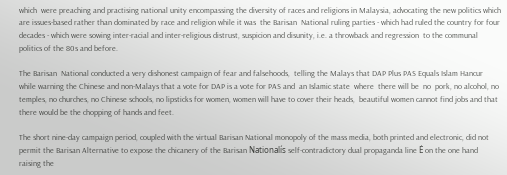which  were preaching and practising national unity encompassing the diversity of races and religions in Malaysia, advocating the new politics which are issues-based rather than dominated by race and religion while it was  the Barisan  National ruling parties - which had ruled the country for four decades - which were sowing inter-racial and inter-religious distrust, suspicion and disunity, i.e. a throwback and regression  to the communal politics of the 80s and before.

The Barisan  National conducted a very dishonest campaign of fear and falsehoods,  telling the Malays that DAP Plus PAS Equals Islam Hancur while warning the Chinese and non-Malays that a vote for DAP is a vote for PAS and  an Islamic state  where  there will be  no  pork, no alcohol, no temples, no churches, no Chinese schools, no lipsticks for women, women will have to cover their heads,  beautiful women cannot find jobs and that there would be the chopping of hands and feet.

The short nine-day campaign period, coupled with the virtual Barisan National monopoly of the mass media, both printed and electronic, did not permit the Barisan Alternative to expose the chicanery of the Barisan Nationalís self-contradictory dual propaganda line Ė on the one hand raising the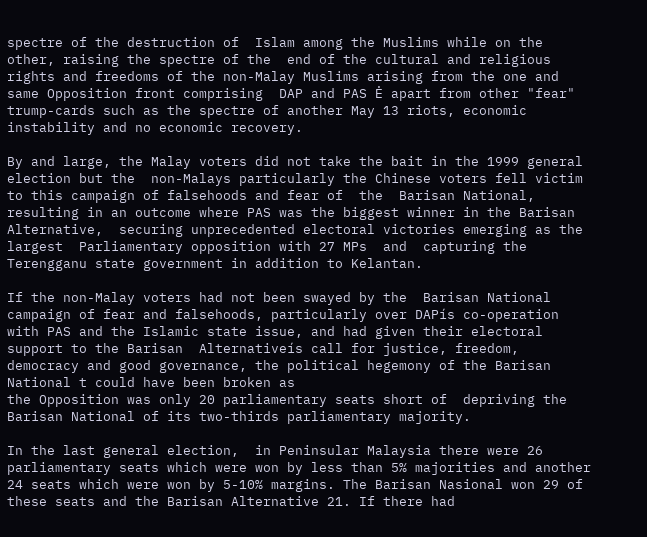spectre of the destruction of  Islam among the Muslims while on the other, raising the spectre of the  end of the cultural and religious rights and freedoms of the non-Malay Muslims arising from the one and same Opposition front comprising  DAP and PAS Ė apart from other "fear" trump-cards such as the spectre of another May 13 riots, economic instability and no economic recovery.

By and large, the Malay voters did not take the bait in the 1999 general election but the  non-Malays particularly the Chinese voters fell victim to this campaign of falsehoods and fear of  the  Barisan National, resulting in an outcome where PAS was the biggest winner in the Barisan  Alternative,  securing unprecedented electoral victories emerging as the largest  Parliamentary opposition with 27 MPs  and  capturing the Terengganu state government in addition to Kelantan.

If the non-Malay voters had not been swayed by the  Barisan National campaign of fear and falsehoods, particularly over DAPís co-operation with PAS and the Islamic state issue, and had given their electoral support to the Barisan  Alternativeís call for justice, freedom, democracy and good governance, the political hegemony of the Barisan  National t could have been broken as
the Opposition was only 20 parliamentary seats short of  depriving the Barisan National of its two-thirds parliamentary majority.

In the last general election,  in Peninsular Malaysia there were 26 parliamentary seats which were won by less than 5% majorities and another 24 seats which were won by 5-10% margins. The Barisan Nasional won 29 of these seats and the Barisan Alternative 21. If there had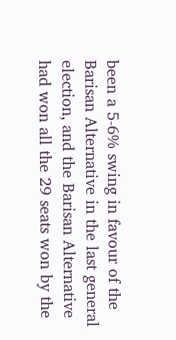been a 5-6% swing in favour of the Barisan Alternative in the last general election, and the Barisan Alternative had won all the 29 seats won by the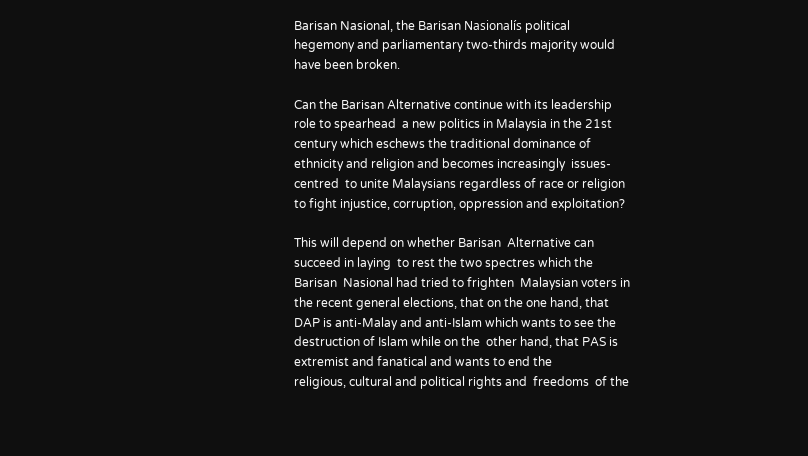Barisan Nasional, the Barisan Nasionalís political hegemony and parliamentary two-thirds majority would have been broken.

Can the Barisan Alternative continue with its leadership role to spearhead  a new politics in Malaysia in the 21st century which eschews the traditional dominance of ethnicity and religion and becomes increasingly  issues-centred  to unite Malaysians regardless of race or religion to fight injustice, corruption, oppression and exploitation?

This will depend on whether Barisan  Alternative can succeed in laying  to rest the two spectres which the Barisan  Nasional had tried to frighten  Malaysian voters in the recent general elections, that on the one hand, that DAP is anti-Malay and anti-Islam which wants to see the  destruction of Islam while on the  other hand, that PAS is extremist and fanatical and wants to end the
religious, cultural and political rights and  freedoms  of the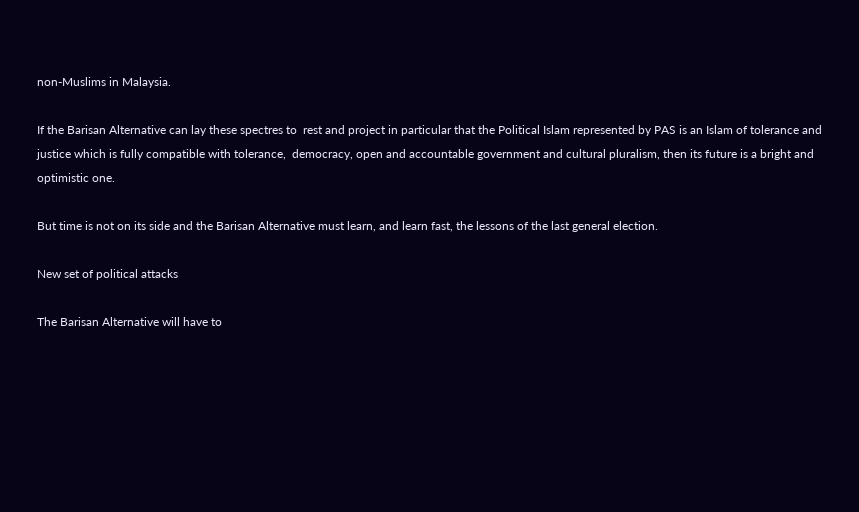non-Muslims in Malaysia.

If the Barisan Alternative can lay these spectres to  rest and project in particular that the Political Islam represented by PAS is an Islam of tolerance and justice which is fully compatible with tolerance,  democracy, open and accountable government and cultural pluralism, then its future is a bright and optimistic one.

But time is not on its side and the Barisan Alternative must learn, and learn fast, the lessons of the last general election.

New set of political attacks

The Barisan Alternative will have to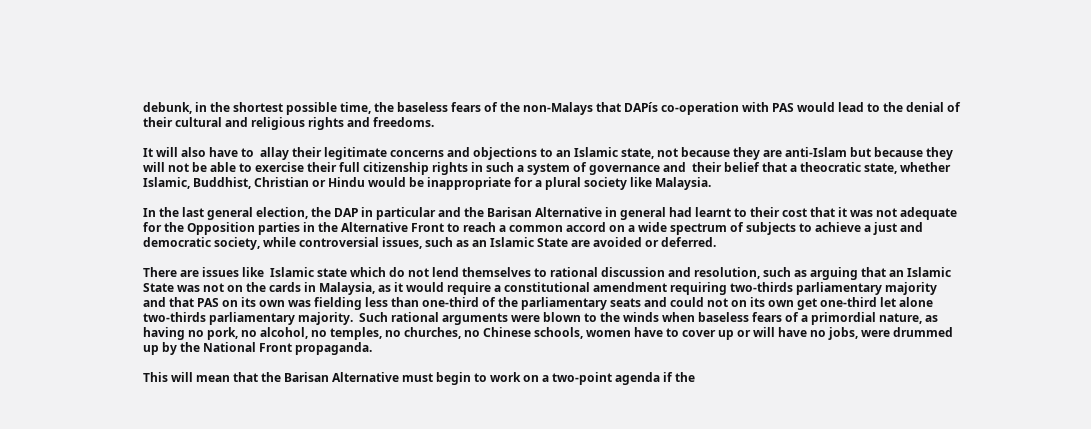debunk, in the shortest possible time, the baseless fears of the non-Malays that DAPís co-operation with PAS would lead to the denial of their cultural and religious rights and freedoms.

It will also have to  allay their legitimate concerns and objections to an Islamic state, not because they are anti-Islam but because they will not be able to exercise their full citizenship rights in such a system of governance and  their belief that a theocratic state, whether Islamic, Buddhist, Christian or Hindu would be inappropriate for a plural society like Malaysia.

In the last general election, the DAP in particular and the Barisan Alternative in general had learnt to their cost that it was not adequate for the Opposition parties in the Alternative Front to reach a common accord on a wide spectrum of subjects to achieve a just and democratic society, while controversial issues, such as an Islamic State are avoided or deferred.

There are issues like  Islamic state which do not lend themselves to rational discussion and resolution, such as arguing that an Islamic State was not on the cards in Malaysia, as it would require a constitutional amendment requiring two-thirds parliamentary majority and that PAS on its own was fielding less than one-third of the parliamentary seats and could not on its own get one-third let alone two-thirds parliamentary majority.  Such rational arguments were blown to the winds when baseless fears of a primordial nature, as having no pork, no alcohol, no temples, no churches, no Chinese schools, women have to cover up or will have no jobs, were drummed up by the National Front propaganda.

This will mean that the Barisan Alternative must begin to work on a two-point agenda if the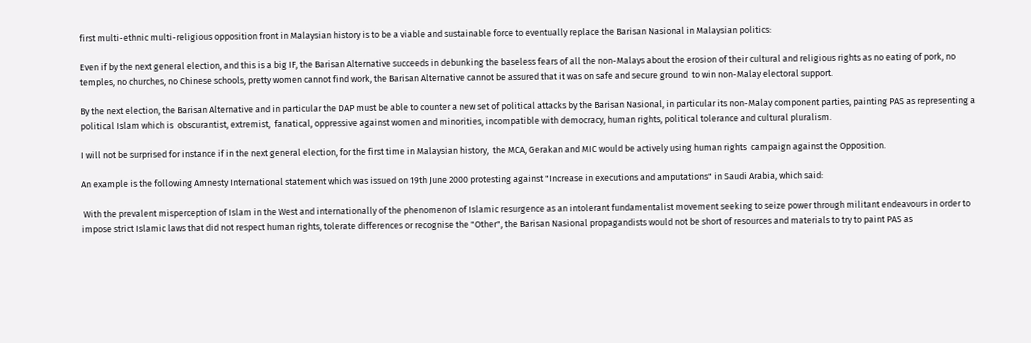first multi-ethnic multi-religious opposition front in Malaysian history is to be a viable and sustainable force to eventually replace the Barisan Nasional in Malaysian politics:

Even if by the next general election, and this is a big IF, the Barisan Alternative succeeds in debunking the baseless fears of all the non-Malays about the erosion of their cultural and religious rights as no eating of pork, no temples, no churches, no Chinese schools, pretty women cannot find work, the Barisan Alternative cannot be assured that it was on safe and secure ground  to win non-Malay electoral support.

By the next election, the Barisan Alternative and in particular the DAP must be able to counter a new set of political attacks by the Barisan Nasional, in particular its non-Malay component parties, painting PAS as representing a political Islam which is  obscurantist, extremist,  fanatical, oppressive against women and minorities, incompatible with democracy, human rights, political tolerance and cultural pluralism.

I will not be surprised for instance if in the next general election, for the first time in Malaysian history,  the MCA, Gerakan and MIC would be actively using human rights  campaign against the Opposition.

An example is the following Amnesty International statement which was issued on 19th June 2000 protesting against "Increase in executions and amputations" in Saudi Arabia, which said:

 With the prevalent misperception of Islam in the West and internationally of the phenomenon of Islamic resurgence as an intolerant fundamentalist movement seeking to seize power through militant endeavours in order to impose strict Islamic laws that did not respect human rights, tolerate differences or recognise the "Other", the Barisan Nasional propagandists would not be short of resources and materials to try to paint PAS as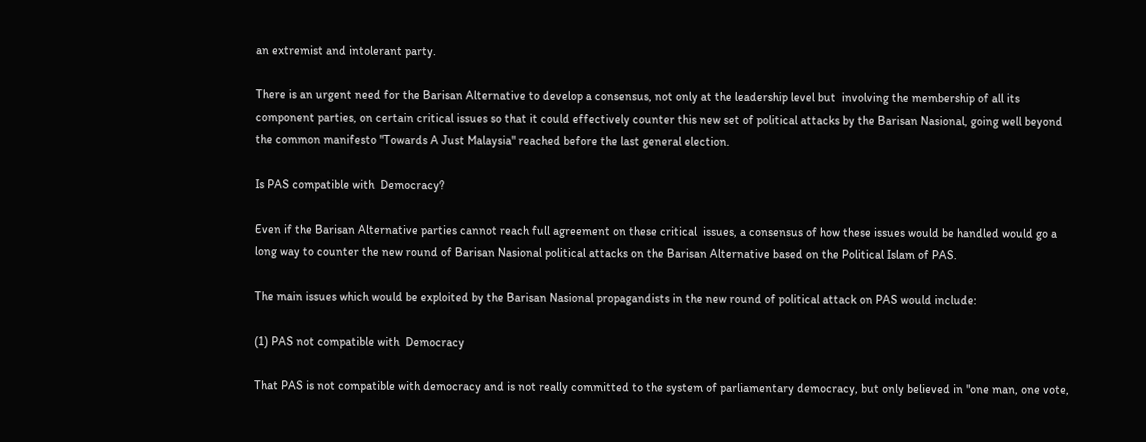an extremist and intolerant party.

There is an urgent need for the Barisan Alternative to develop a consensus, not only at the leadership level but  involving the membership of all its component parties, on certain critical issues so that it could effectively counter this new set of political attacks by the Barisan Nasional, going well beyond the common manifesto "Towards A Just Malaysia" reached before the last general election.

Is PAS compatible with  Democracy?

Even if the Barisan Alternative parties cannot reach full agreement on these critical  issues, a consensus of how these issues would be handled would go a long way to counter the new round of Barisan Nasional political attacks on the Barisan Alternative based on the Political Islam of PAS.

The main issues which would be exploited by the Barisan Nasional propagandists in the new round of political attack on PAS would include:

(1) PAS not compatible with  Democracy

That PAS is not compatible with democracy and is not really committed to the system of parliamentary democracy, but only believed in "one man, one vote,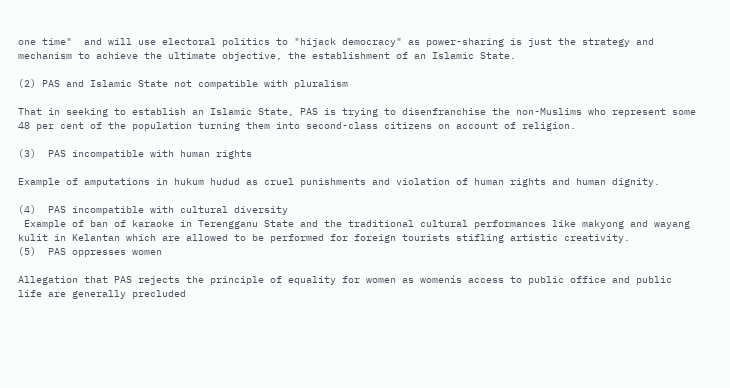one time"  and will use electoral politics to "hijack democracy" as power-sharing is just the strategy and mechanism to achieve the ultimate objective, the establishment of an Islamic State.

(2) PAS and Islamic State not compatible with pluralism

That in seeking to establish an Islamic State, PAS is trying to disenfranchise the non-Muslims who represent some 48 per cent of the population turning them into second-class citizens on account of religion.

(3)  PAS incompatible with human rights

Example of amputations in hukum hudud as cruel punishments and violation of human rights and human dignity.

(4)  PAS incompatible with cultural diversity
 Example of ban of karaoke in Terengganu State and the traditional cultural performances like makyong and wayang kulit in Kelantan which are allowed to be performed for foreign tourists stifling artistic creativity.
(5)  PAS oppresses women

Allegation that PAS rejects the principle of equality for women as womenís access to public office and public life are generally precluded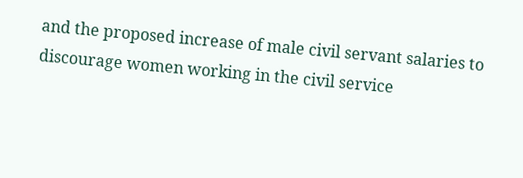and the proposed increase of male civil servant salaries to discourage women working in the civil service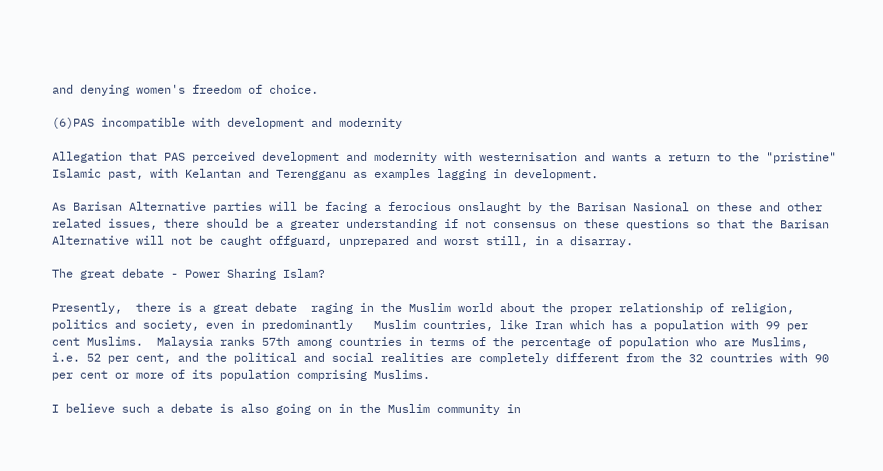and denying women's freedom of choice.

(6)PAS incompatible with development and modernity

Allegation that PAS perceived development and modernity with westernisation and wants a return to the "pristine" Islamic past, with Kelantan and Terengganu as examples lagging in development.

As Barisan Alternative parties will be facing a ferocious onslaught by the Barisan Nasional on these and other related issues, there should be a greater understanding if not consensus on these questions so that the Barisan Alternative will not be caught offguard, unprepared and worst still, in a disarray.

The great debate - Power Sharing Islam?

Presently,  there is a great debate  raging in the Muslim world about the proper relationship of religion, politics and society, even in predominantly   Muslim countries, like Iran which has a population with 99 per cent Muslims.  Malaysia ranks 57th among countries in terms of the percentage of population who are Muslims, i.e. 52 per cent, and the political and social realities are completely different from the 32 countries with 90 per cent or more of its population comprising Muslims.

I believe such a debate is also going on in the Muslim community in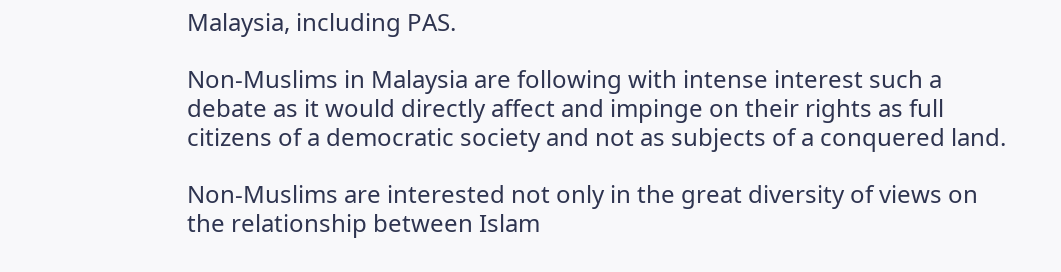Malaysia, including PAS.

Non-Muslims in Malaysia are following with intense interest such a debate as it would directly affect and impinge on their rights as full citizens of a democratic society and not as subjects of a conquered land.

Non-Muslims are interested not only in the great diversity of views on the relationship between Islam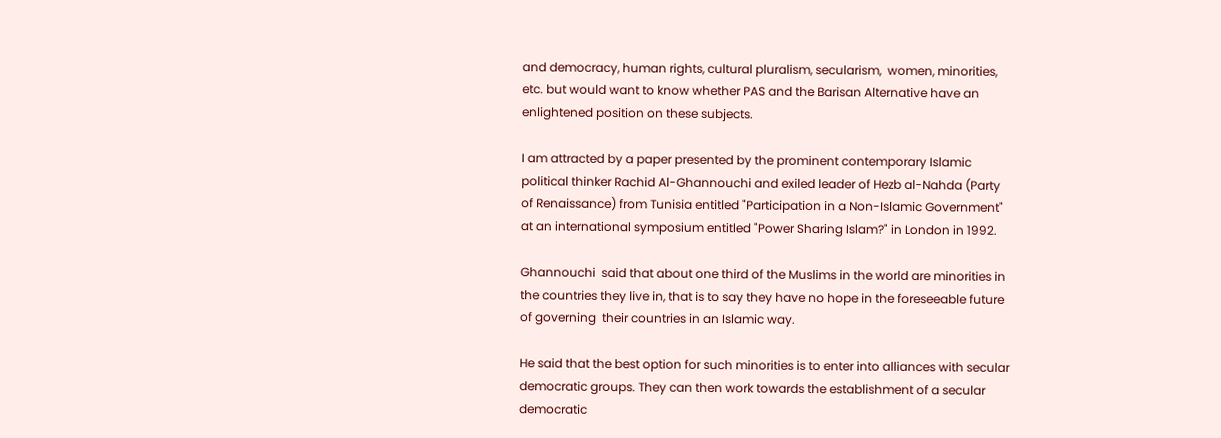and democracy, human rights, cultural pluralism, secularism,  women, minorities, etc. but would want to know whether PAS and the Barisan Alternative have an enlightened position on these subjects.

I am attracted by a paper presented by the prominent contemporary Islamic political thinker Rachid Al-Ghannouchi and exiled leader of Hezb al-Nahda (Party of Renaissance) from Tunisia entitled "Participation in a Non-Islamic Government" at an international symposium entitled "Power Sharing Islam?" in London in 1992.

Ghannouchi  said that about one third of the Muslims in the world are minorities in the countries they live in, that is to say they have no hope in the foreseeable future of governing  their countries in an Islamic way.

He said that the best option for such minorities is to enter into alliances with secular democratic groups. They can then work towards the establishment of a secular  democratic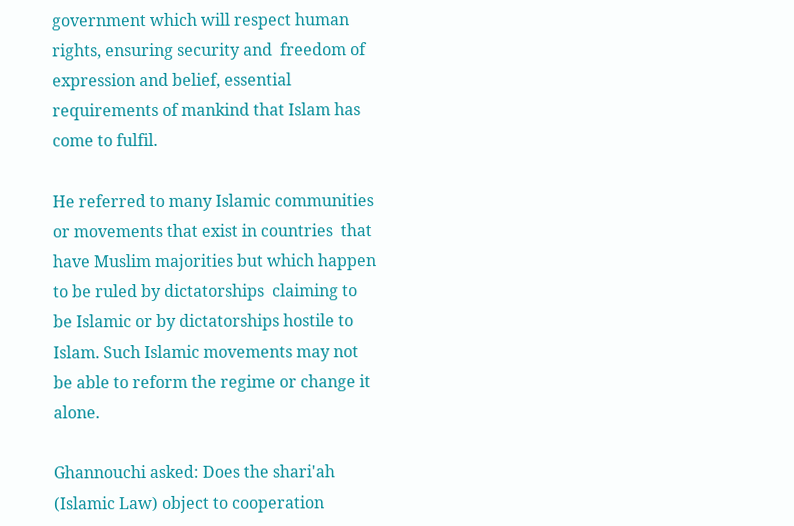government which will respect human rights, ensuring security and  freedom of expression and belief, essential requirements of mankind that Islam has  come to fulfil.

He referred to many Islamic communities or movements that exist in countries  that have Muslim majorities but which happen to be ruled by dictatorships  claiming to be Islamic or by dictatorships hostile to Islam. Such Islamic movements may not be able to reform the regime or change it alone.

Ghannouchi asked: Does the shari'ah (Islamic Law) object to cooperation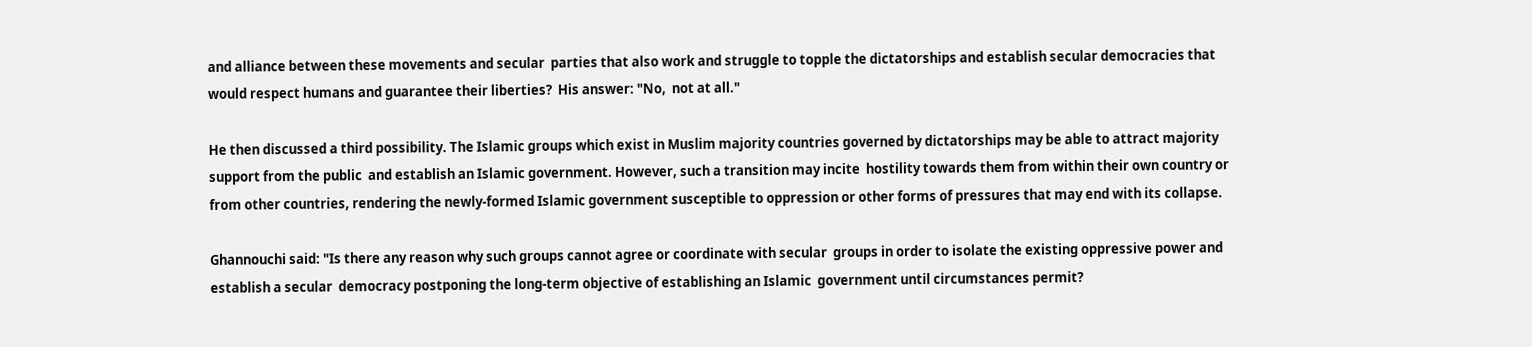and alliance between these movements and secular  parties that also work and struggle to topple the dictatorships and establish secular democracies that would respect humans and guarantee their liberties?  His answer: "No,  not at all."

He then discussed a third possibility. The Islamic groups which exist in Muslim majority countries governed by dictatorships may be able to attract majority support from the public  and establish an Islamic government. However, such a transition may incite  hostility towards them from within their own country or from other countries, rendering the newly-formed Islamic government susceptible to oppression or other forms of pressures that may end with its collapse.

Ghannouchi said: "Is there any reason why such groups cannot agree or coordinate with secular  groups in order to isolate the existing oppressive power and establish a secular  democracy postponing the long-term objective of establishing an Islamic  government until circumstances permit?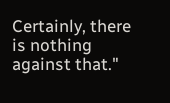Certainly, there is nothing against that."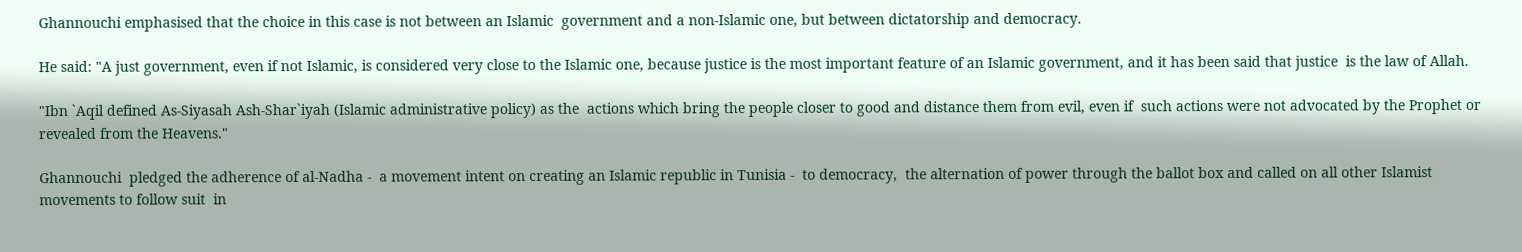Ghannouchi emphasised that the choice in this case is not between an Islamic  government and a non-Islamic one, but between dictatorship and democracy.

He said: "A just government, even if not Islamic, is considered very close to the Islamic one, because justice is the most important feature of an Islamic government, and it has been said that justice  is the law of Allah.

"Ibn `Aqil defined As-Siyasah Ash-Shar`iyah (Islamic administrative policy) as the  actions which bring the people closer to good and distance them from evil, even if  such actions were not advocated by the Prophet or revealed from the Heavens."

Ghannouchi  pledged the adherence of al-Nadha -  a movement intent on creating an Islamic republic in Tunisia -  to democracy,  the alternation of power through the ballot box and called on all other Islamist movements to follow suit  in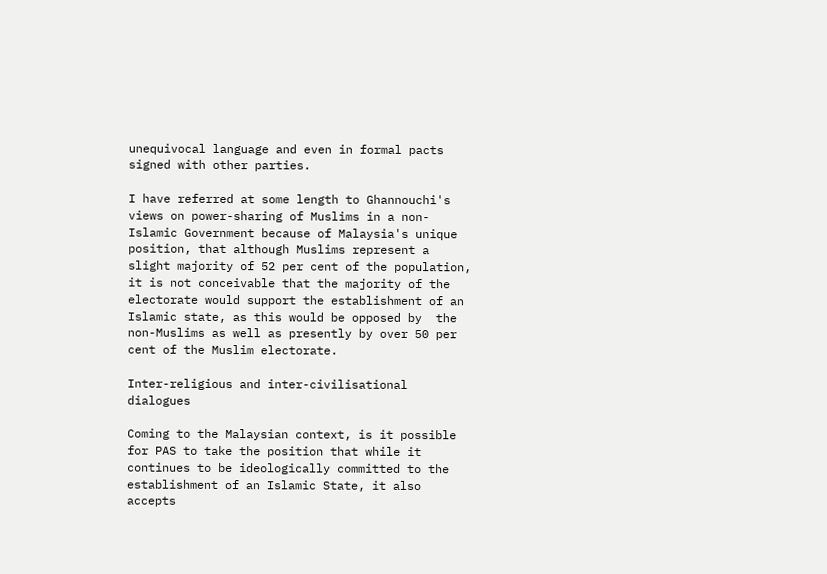unequivocal language and even in formal pacts signed with other parties.

I have referred at some length to Ghannouchi's views on power-sharing of Muslims in a non-Islamic Government because of Malaysia's unique position, that although Muslims represent a slight majority of 52 per cent of the population, it is not conceivable that the majority of the electorate would support the establishment of an Islamic state, as this would be opposed by  the non-Muslims as well as presently by over 50 per cent of the Muslim electorate.

Inter-religious and inter-civilisational dialogues

Coming to the Malaysian context, is it possible for PAS to take the position that while it continues to be ideologically committed to the establishment of an Islamic State, it also accepts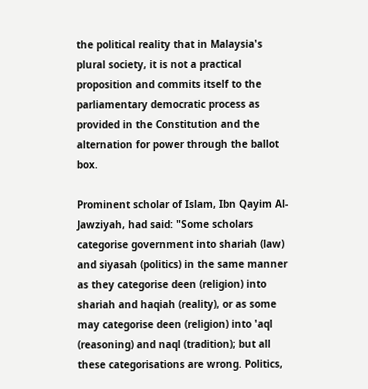the political reality that in Malaysia's plural society, it is not a practical proposition and commits itself to the  parliamentary democratic process as provided in the Constitution and the alternation for power through the ballot box.

Prominent scholar of Islam, Ibn Qayim Al-Jawziyah, had said: "Some scholars categorise government into shariah (law) and siyasah (politics) in the same manner as they categorise deen (religion) into shariah and haqiah (reality), or as some may categorise deen (religion) into 'aql (reasoning) and naql (tradition); but all these categorisations are wrong. Politics,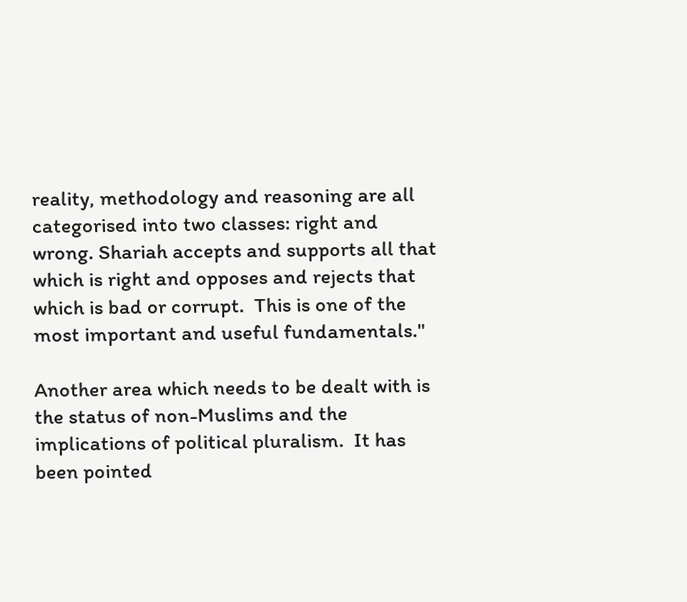reality, methodology and reasoning are all categorised into two classes: right and wrong. Shariah accepts and supports all that which is right and opposes and rejects that which is bad or corrupt.  This is one of the most important and useful fundamentals."

Another area which needs to be dealt with is the status of non-Muslims and the implications of political pluralism.  It has been pointed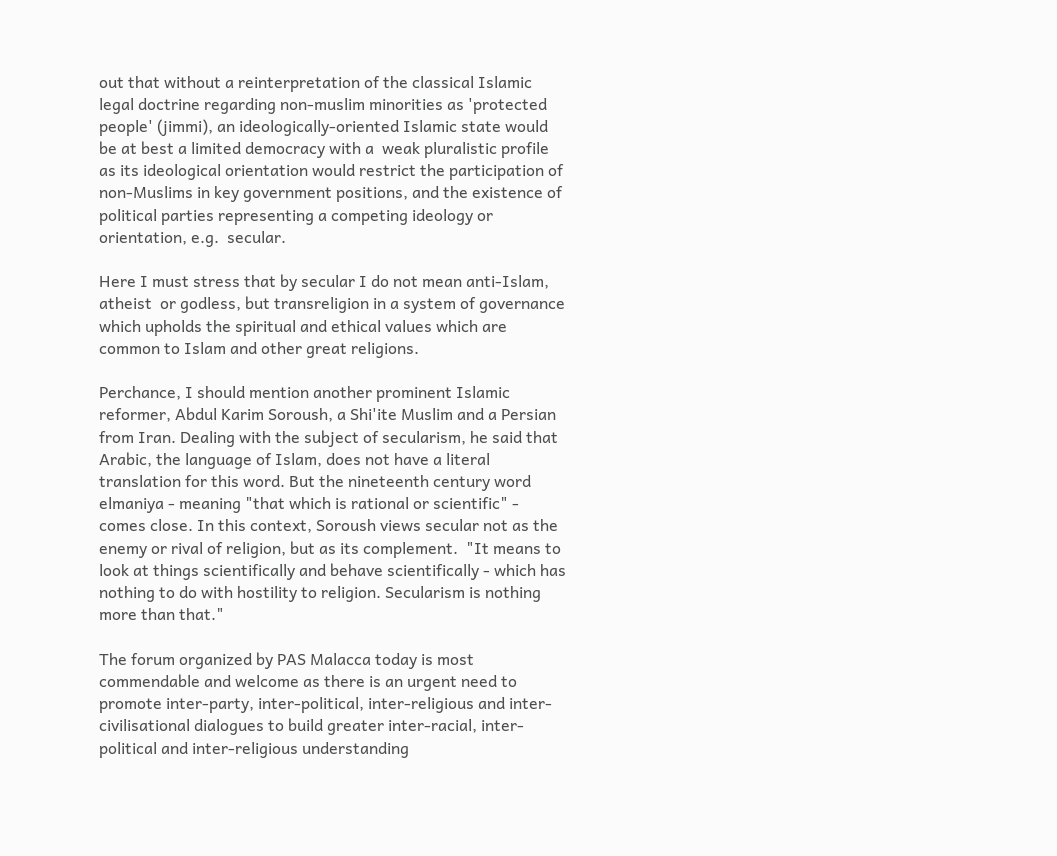out that without a reinterpretation of the classical Islamic legal doctrine regarding non-muslim minorities as 'protected people' (jimmi), an ideologically-oriented Islamic state would  be at best a limited democracy with a  weak pluralistic profile as its ideological orientation would restrict the participation of non-Muslims in key government positions, and the existence of political parties representing a competing ideology or orientation, e.g.  secular.

Here I must stress that by secular I do not mean anti-Islam, atheist  or godless, but transreligion in a system of governance which upholds the spiritual and ethical values which are common to Islam and other great religions.

Perchance, I should mention another prominent Islamic reformer, Abdul Karim Soroush, a Shi'ite Muslim and a Persian from Iran. Dealing with the subject of secularism, he said that Arabic, the language of Islam, does not have a literal translation for this word. But the nineteenth century word elmaniya - meaning "that which is rational or scientific" - comes close. In this context, Soroush views secular not as the enemy or rival of religion, but as its complement.  "It means to look at things scientifically and behave scientifically - which has nothing to do with hostility to religion. Secularism is nothing more than that."

The forum organized by PAS Malacca today is most commendable and welcome as there is an urgent need to promote inter-party, inter-political, inter-religious and inter-civilisational dialogues to build greater inter-racial, inter-political and inter-religious understanding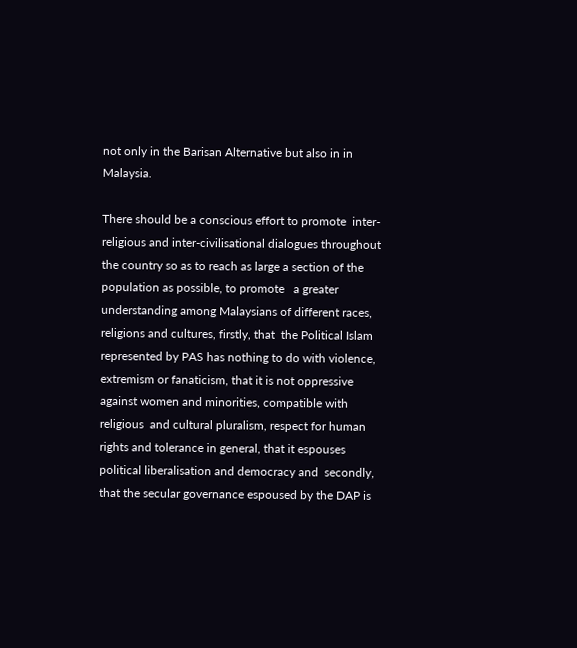not only in the Barisan Alternative but also in in Malaysia.

There should be a conscious effort to promote  inter-religious and inter-civilisational dialogues throughout  the country so as to reach as large a section of the population as possible, to promote   a greater understanding among Malaysians of different races, religions and cultures, firstly, that  the Political Islam represented by PAS has nothing to do with violence, extremism or fanaticism, that it is not oppressive against women and minorities, compatible with religious  and cultural pluralism, respect for human rights and tolerance in general, that it espouses political liberalisation and democracy and  secondly, that the secular governance espoused by the DAP is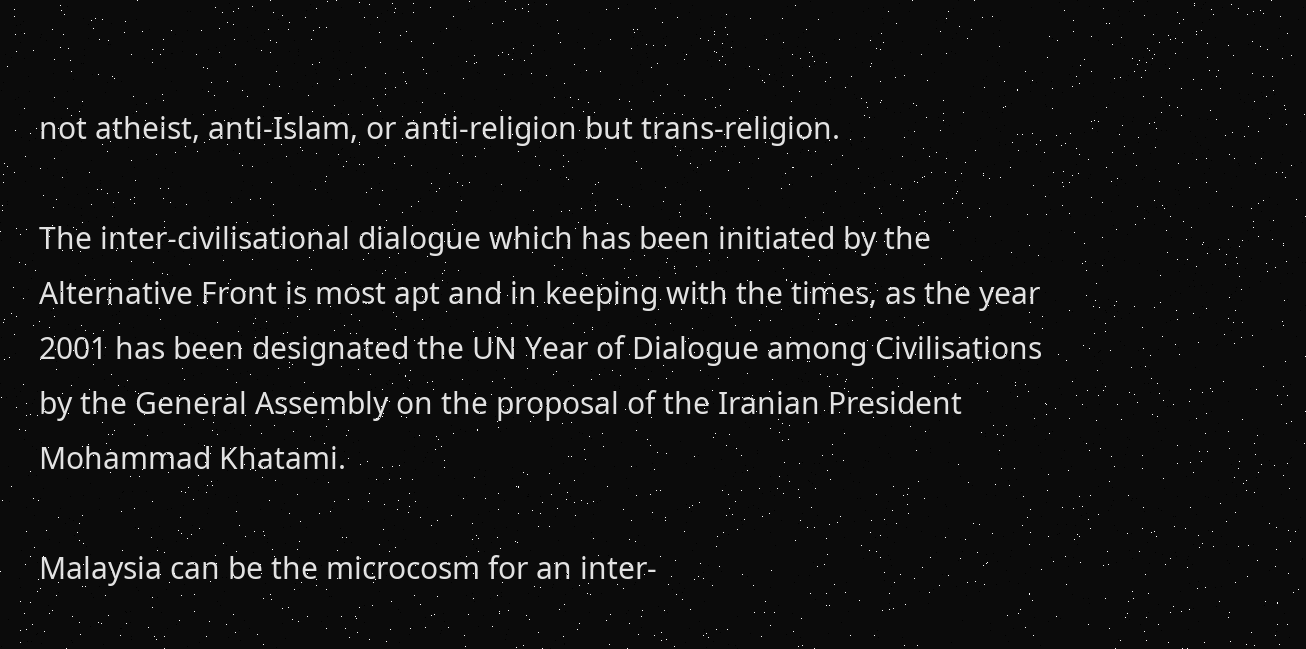not atheist, anti-Islam, or anti-religion but trans-religion.

The inter-civilisational dialogue which has been initiated by the Alternative Front is most apt and in keeping with the times, as the year 2001 has been designated the UN Year of Dialogue among Civilisations by the General Assembly on the proposal of the Iranian President Mohammad Khatami.

Malaysia can be the microcosm for an inter-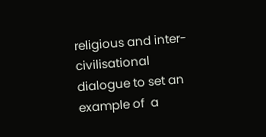religious and inter-civilisational dialogue to set an example of  a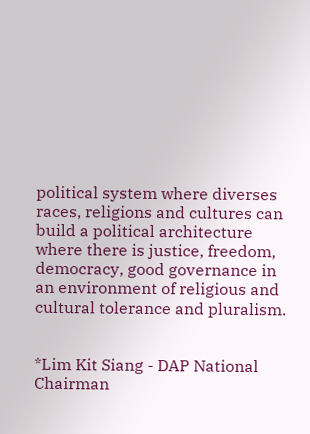political system where diverses races, religions and cultures can build a political architecture where there is justice, freedom, democracy, good governance in an environment of religious and cultural tolerance and pluralism.


*Lim Kit Siang - DAP National Chairman